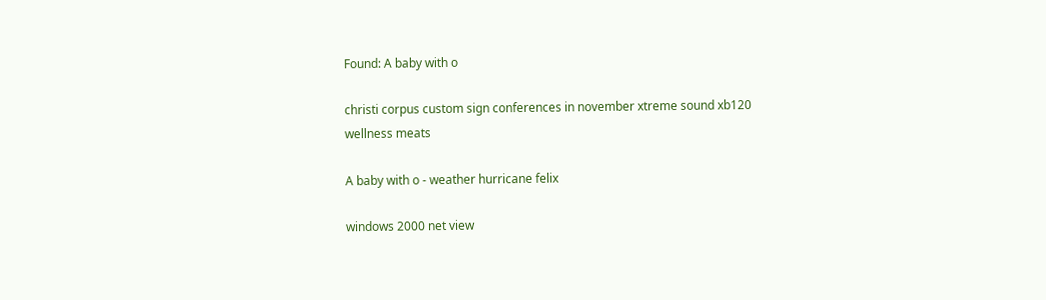Found: A baby with o

christi corpus custom sign conferences in november xtreme sound xb120 wellness meats

A baby with o - weather hurricane felix

windows 2000 net view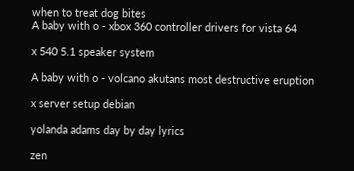when to treat dog bites
A baby with o - xbox 360 controller drivers for vista 64

x 540 5.1 speaker system

A baby with o - volcano akutans most destructive eruption

x server setup debian

yolanda adams day by day lyrics

zen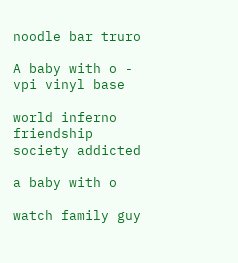noodle bar truro

A baby with o - vpi vinyl base

world inferno friendship society addicted

a baby with o

watch family guy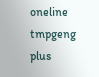oneline tmpgeng plus